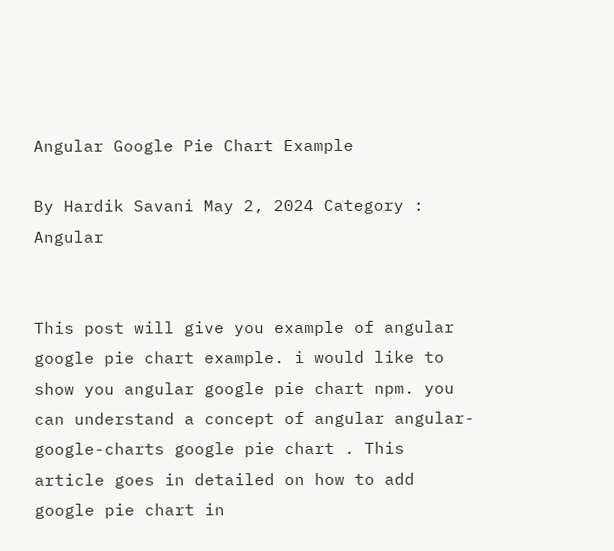Angular Google Pie Chart Example

By Hardik Savani May 2, 2024 Category : Angular


This post will give you example of angular google pie chart example. i would like to show you angular google pie chart npm. you can understand a concept of angular angular-google-charts google pie chart . This article goes in detailed on how to add google pie chart in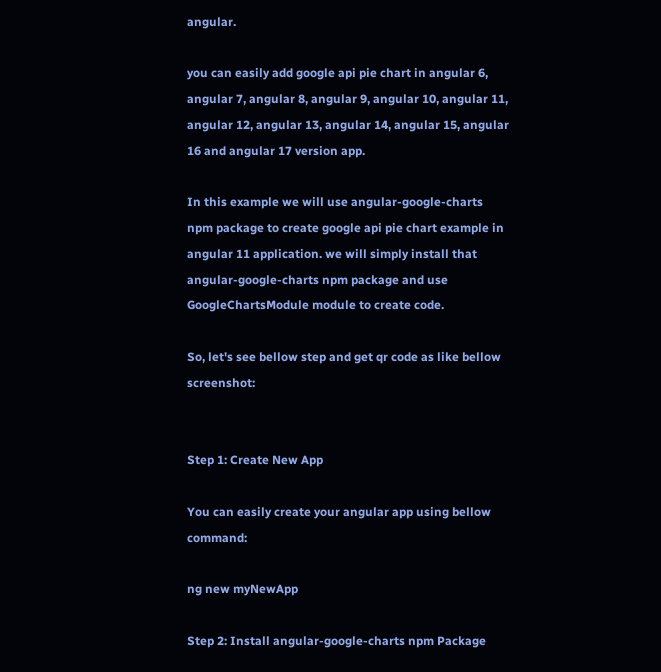angular.

you can easily add google api pie chart in angular 6, angular 7, angular 8, angular 9, angular 10, angular 11, angular 12, angular 13, angular 14, angular 15, angular 16 and angular 17 version app.

In this example we will use angular-google-charts npm package to create google api pie chart example in angular 11 application. we will simply install that angular-google-charts npm package and use GoogleChartsModule module to create code.

So, let's see bellow step and get qr code as like bellow screenshot:


Step 1: Create New App

You can easily create your angular app using bellow command:

ng new myNewApp

Step 2: Install angular-google-charts npm Package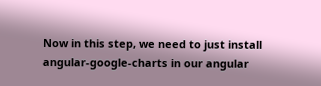Now in this step, we need to just install angular-google-charts in our angular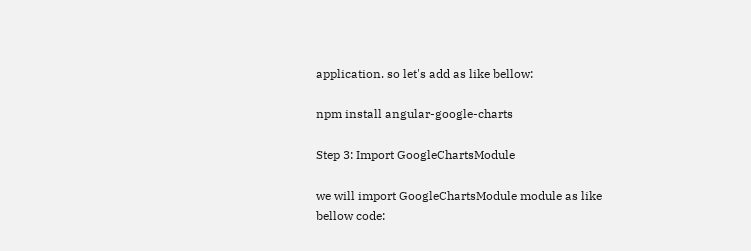application. so let's add as like bellow:

npm install angular-google-charts

Step 3: Import GoogleChartsModule

we will import GoogleChartsModule module as like bellow code: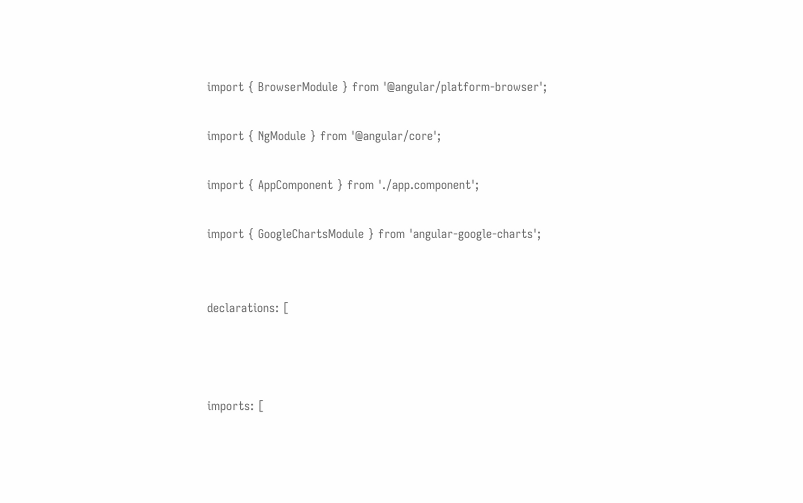import { BrowserModule } from '@angular/platform-browser';

import { NgModule } from '@angular/core';

import { AppComponent } from './app.component';

import { GoogleChartsModule } from 'angular-google-charts';


declarations: [



imports: [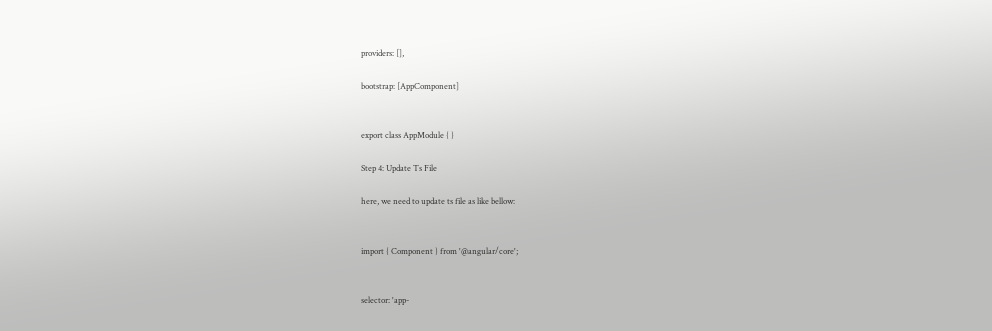providers: [],

bootstrap: [AppComponent]


export class AppModule { }

Step 4: Update Ts File

here, we need to update ts file as like bellow:


import { Component } from '@angular/core';


selector: 'app-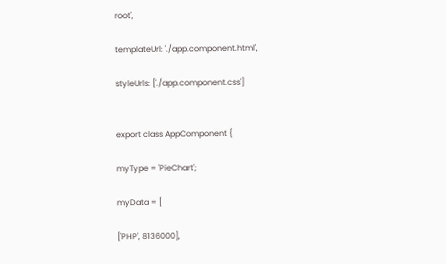root',

templateUrl: './app.component.html',

styleUrls: ['./app.component.css']


export class AppComponent {

myType = 'PieChart';

myData = [

['PHP', 8136000],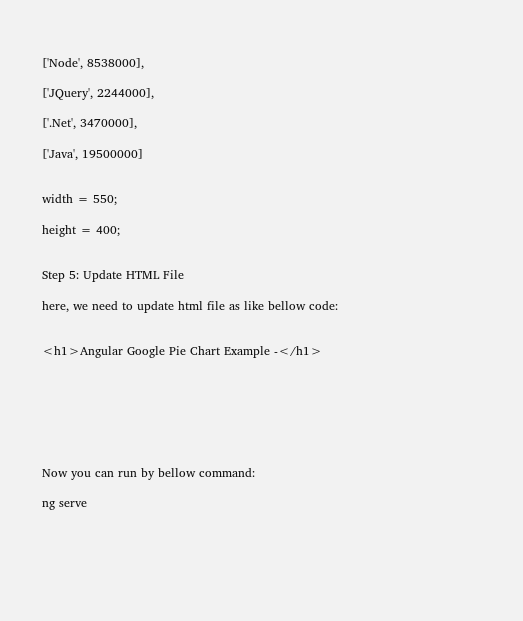['Node', 8538000],

['JQuery', 2244000],

['.Net', 3470000],

['Java', 19500000]


width = 550;

height = 400;


Step 5: Update HTML File

here, we need to update html file as like bellow code:


<h1>Angular Google Pie Chart Example -</h1>







Now you can run by bellow command:

ng serve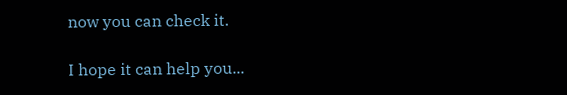now you can check it.

I hope it can help you...